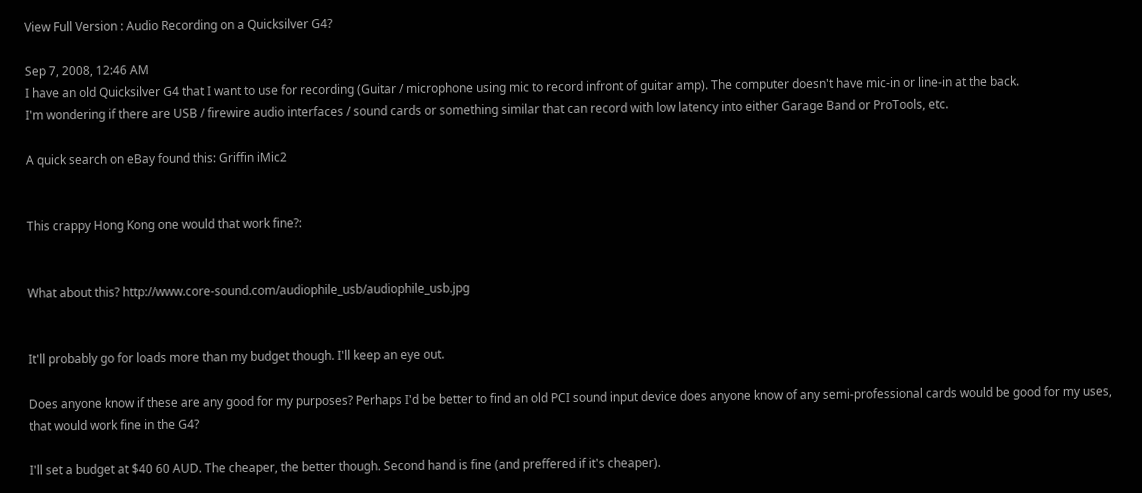View Full Version : Audio Recording on a Quicksilver G4?

Sep 7, 2008, 12:46 AM
I have an old Quicksilver G4 that I want to use for recording (Guitar / microphone using mic to record infront of guitar amp). The computer doesn't have mic-in or line-in at the back.
I'm wondering if there are USB / firewire audio interfaces / sound cards or something similar that can record with low latency into either Garage Band or ProTools, etc.

A quick search on eBay found this: Griffin iMic2


This crappy Hong Kong one would that work fine?:


What about this? http://www.core-sound.com/audiophile_usb/audiophile_usb.jpg


It'll probably go for loads more than my budget though. I'll keep an eye out.

Does anyone know if these are any good for my purposes? Perhaps I'd be better to find an old PCI sound input device does anyone know of any semi-professional cards would be good for my uses, that would work fine in the G4?

I'll set a budget at $40 60 AUD. The cheaper, the better though. Second hand is fine (and preffered if it's cheaper).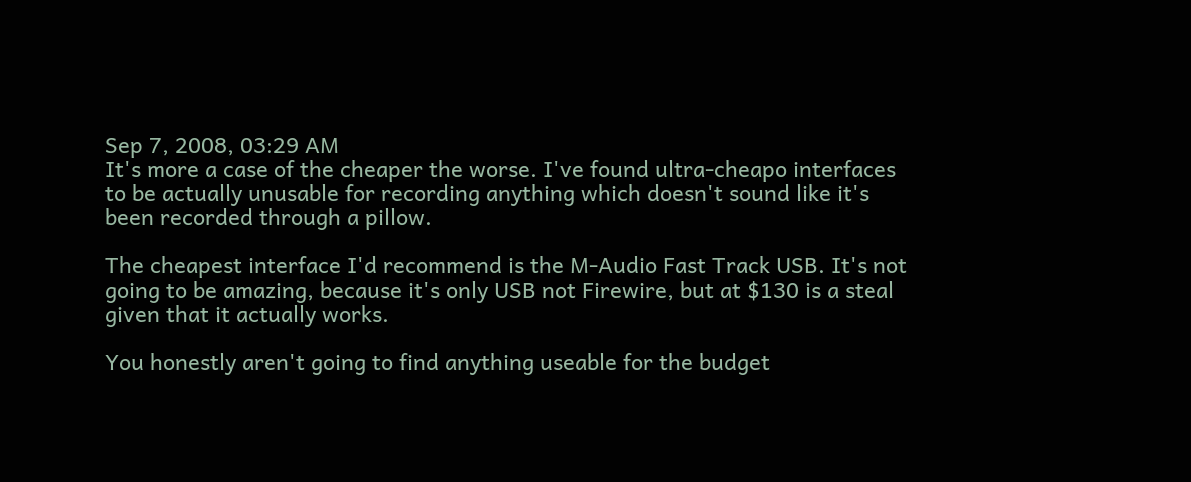Sep 7, 2008, 03:29 AM
It's more a case of the cheaper the worse. I've found ultra-cheapo interfaces to be actually unusable for recording anything which doesn't sound like it's been recorded through a pillow.

The cheapest interface I'd recommend is the M-Audio Fast Track USB. It's not going to be amazing, because it's only USB not Firewire, but at $130 is a steal given that it actually works.

You honestly aren't going to find anything useable for the budget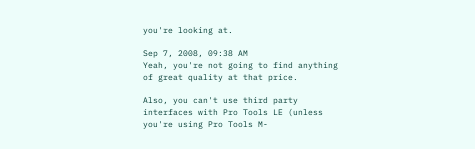you're looking at.

Sep 7, 2008, 09:38 AM
Yeah, you're not going to find anything of great quality at that price.

Also, you can't use third party interfaces with Pro Tools LE (unless you're using Pro Tools M-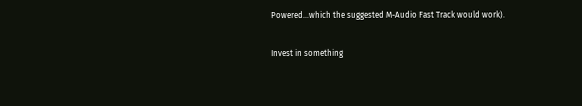Powered...which the suggested M-Audio Fast Track would work).

Invest in something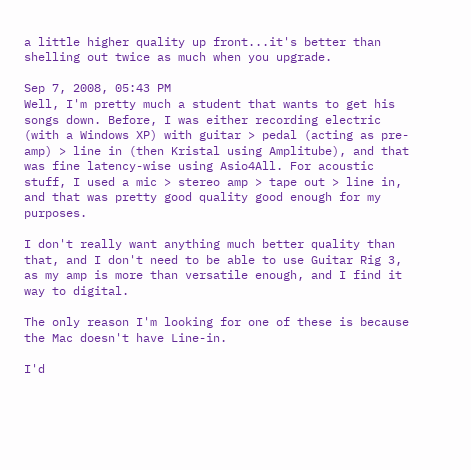a little higher quality up front...it's better than shelling out twice as much when you upgrade.

Sep 7, 2008, 05:43 PM
Well, I'm pretty much a student that wants to get his songs down. Before, I was either recording electric (with a Windows XP) with guitar > pedal (acting as pre-amp) > line in (then Kristal using Amplitube), and that was fine latency-wise using Asio4All. For acoustic stuff, I used a mic > stereo amp > tape out > line in, and that was pretty good quality good enough for my purposes.

I don't really want anything much better quality than that, and I don't need to be able to use Guitar Rig 3, as my amp is more than versatile enough, and I find it way to digital.

The only reason I'm looking for one of these is because the Mac doesn't have Line-in.

I'd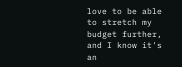love to be able to stretch my budget further, and I know it's an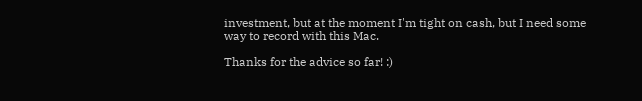investment, but at the moment I'm tight on cash, but I need some way to record with this Mac.

Thanks for the advice so far! :)